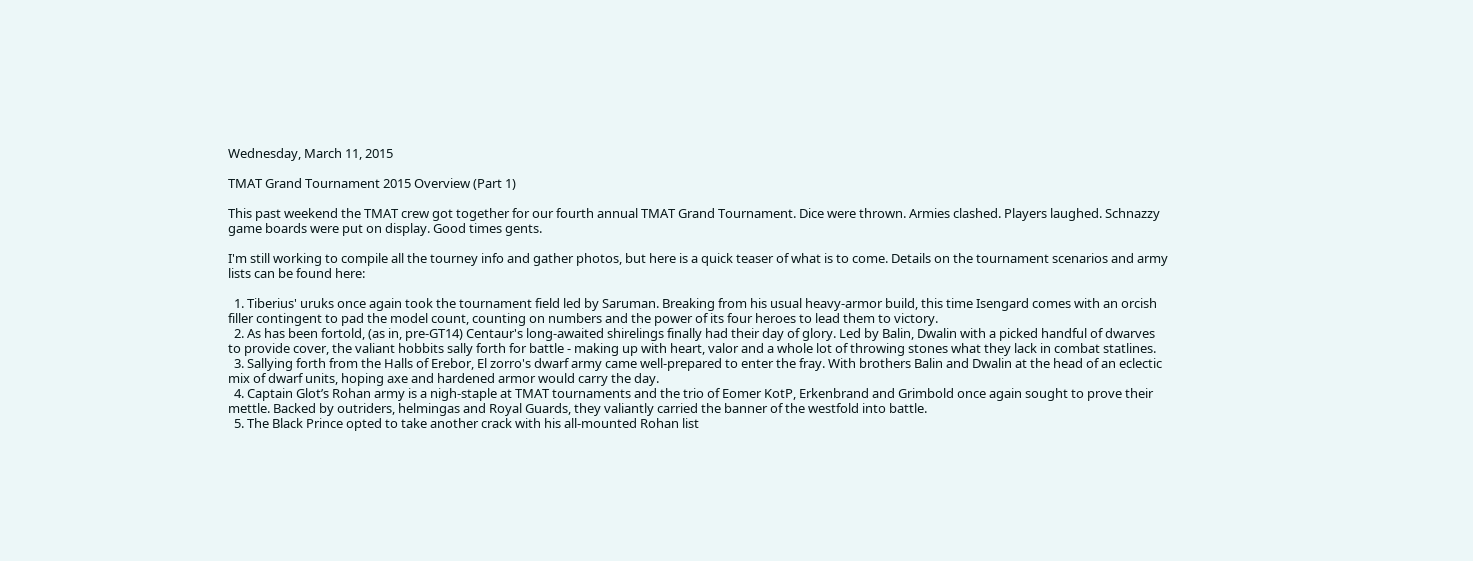Wednesday, March 11, 2015

TMAT Grand Tournament 2015 Overview (Part 1)

This past weekend the TMAT crew got together for our fourth annual TMAT Grand Tournament. Dice were thrown. Armies clashed. Players laughed. Schnazzy game boards were put on display. Good times gents.

I'm still working to compile all the tourney info and gather photos, but here is a quick teaser of what is to come. Details on the tournament scenarios and army lists can be found here:

  1. Tiberius' uruks once again took the tournament field led by Saruman. Breaking from his usual heavy-armor build, this time Isengard comes with an orcish filler contingent to pad the model count, counting on numbers and the power of its four heroes to lead them to victory.
  2. As has been fortold, (as in, pre-GT14) Centaur's long-awaited shirelings finally had their day of glory. Led by Balin, Dwalin with a picked handful of dwarves to provide cover, the valiant hobbits sally forth for battle - making up with heart, valor and a whole lot of throwing stones what they lack in combat statlines.
  3. Sallying forth from the Halls of Erebor, El zorro's dwarf army came well-prepared to enter the fray. With brothers Balin and Dwalin at the head of an eclectic mix of dwarf units, hoping axe and hardened armor would carry the day.
  4. Captain Glot’s Rohan army is a nigh-staple at TMAT tournaments and the trio of Eomer KotP, Erkenbrand and Grimbold once again sought to prove their mettle. Backed by outriders, helmingas and Royal Guards, they valiantly carried the banner of the westfold into battle.
  5. The Black Prince opted to take another crack with his all-mounted Rohan list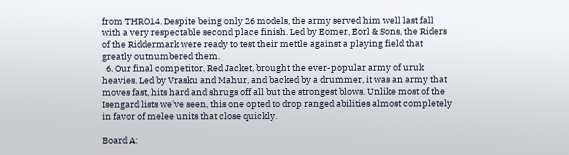from THRO14. Despite being only 26 models, the army served him well last fall with a very respectable second place finish. Led by Eomer, Eorl & Sons, the Riders of the Riddermark were ready to test their mettle against a playing field that greatly outnumbered them.
  6. Our final competitor, Red Jacket, brought the ever-popular army of uruk heavies. Led by Vrasku and Mahur, and backed by a drummer, it was an army that moves fast, hits hard and shrugs off all but the strongest blows. Unlike most of the Isengard lists we've seen, this one opted to drop ranged abilities almost completely in favor of melee units that close quickly.

Board A: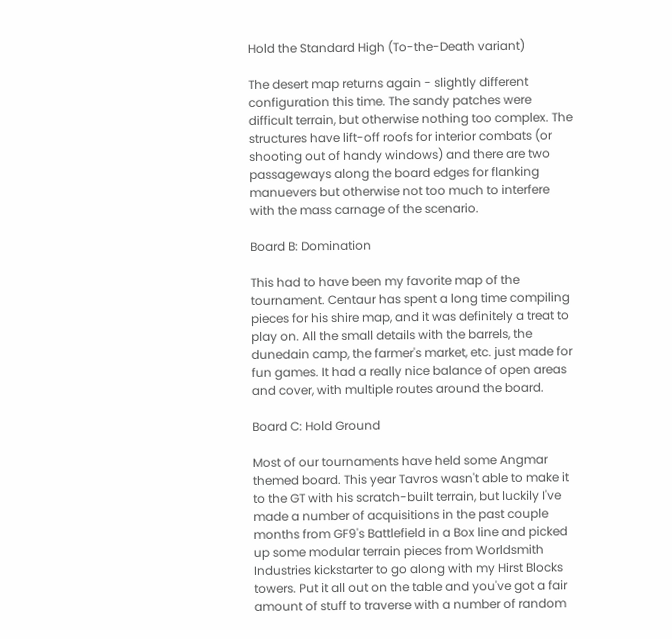Hold the Standard High (To-the-Death variant)

The desert map returns again - slightly different configuration this time. The sandy patches were difficult terrain, but otherwise nothing too complex. The structures have lift-off roofs for interior combats (or shooting out of handy windows) and there are two passageways along the board edges for flanking manuevers but otherwise not too much to interfere with the mass carnage of the scenario.

Board B: Domination

This had to have been my favorite map of the tournament. Centaur has spent a long time compiling pieces for his shire map, and it was definitely a treat to play on. All the small details with the barrels, the dunedain camp, the farmer's market, etc. just made for fun games. It had a really nice balance of open areas and cover, with multiple routes around the board.

Board C: Hold Ground

Most of our tournaments have held some Angmar themed board. This year Tavros wasn't able to make it to the GT with his scratch-built terrain, but luckily I've made a number of acquisitions in the past couple months from GF9's Battlefield in a Box line and picked up some modular terrain pieces from Worldsmith Industries kickstarter to go along with my Hirst Blocks towers. Put it all out on the table and you've got a fair amount of stuff to traverse with a number of random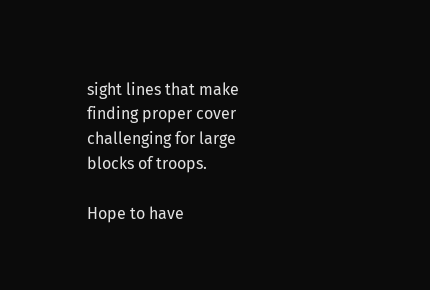sight lines that make finding proper cover challenging for large blocks of troops.

Hope to have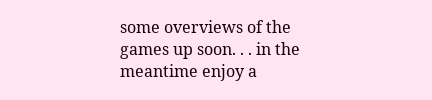some overviews of the games up soon. . . in the meantime enjoy a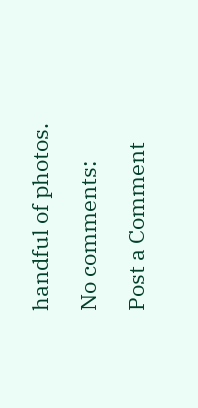handful of photos.

No comments:

Post a Comment